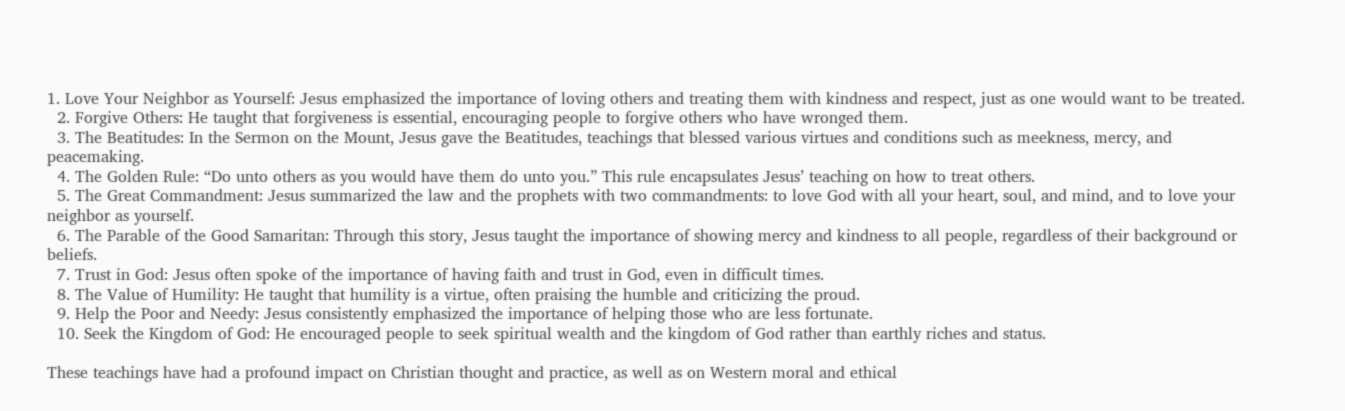1. Love Your Neighbor as Yourself: Jesus emphasized the importance of loving others and treating them with kindness and respect, just as one would want to be treated.
  2. Forgive Others: He taught that forgiveness is essential, encouraging people to forgive others who have wronged them.
  3. The Beatitudes: In the Sermon on the Mount, Jesus gave the Beatitudes, teachings that blessed various virtues and conditions such as meekness, mercy, and peacemaking.
  4. The Golden Rule: “Do unto others as you would have them do unto you.” This rule encapsulates Jesus’ teaching on how to treat others.
  5. The Great Commandment: Jesus summarized the law and the prophets with two commandments: to love God with all your heart, soul, and mind, and to love your neighbor as yourself.
  6. The Parable of the Good Samaritan: Through this story, Jesus taught the importance of showing mercy and kindness to all people, regardless of their background or beliefs.
  7. Trust in God: Jesus often spoke of the importance of having faith and trust in God, even in difficult times.
  8. The Value of Humility: He taught that humility is a virtue, often praising the humble and criticizing the proud.
  9. Help the Poor and Needy: Jesus consistently emphasized the importance of helping those who are less fortunate.
  10. Seek the Kingdom of God: He encouraged people to seek spiritual wealth and the kingdom of God rather than earthly riches and status.

These teachings have had a profound impact on Christian thought and practice, as well as on Western moral and ethical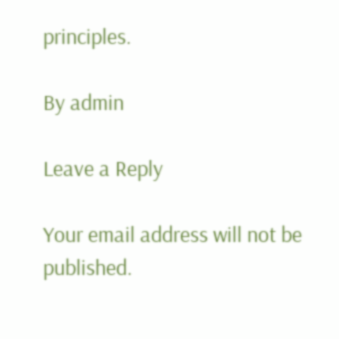principles.

By admin

Leave a Reply

Your email address will not be published.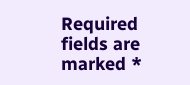Required fields are marked *